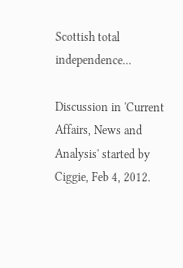Scottish total independence...

Discussion in 'Current Affairs, News and Analysis' started by Ciggie, Feb 4, 2012.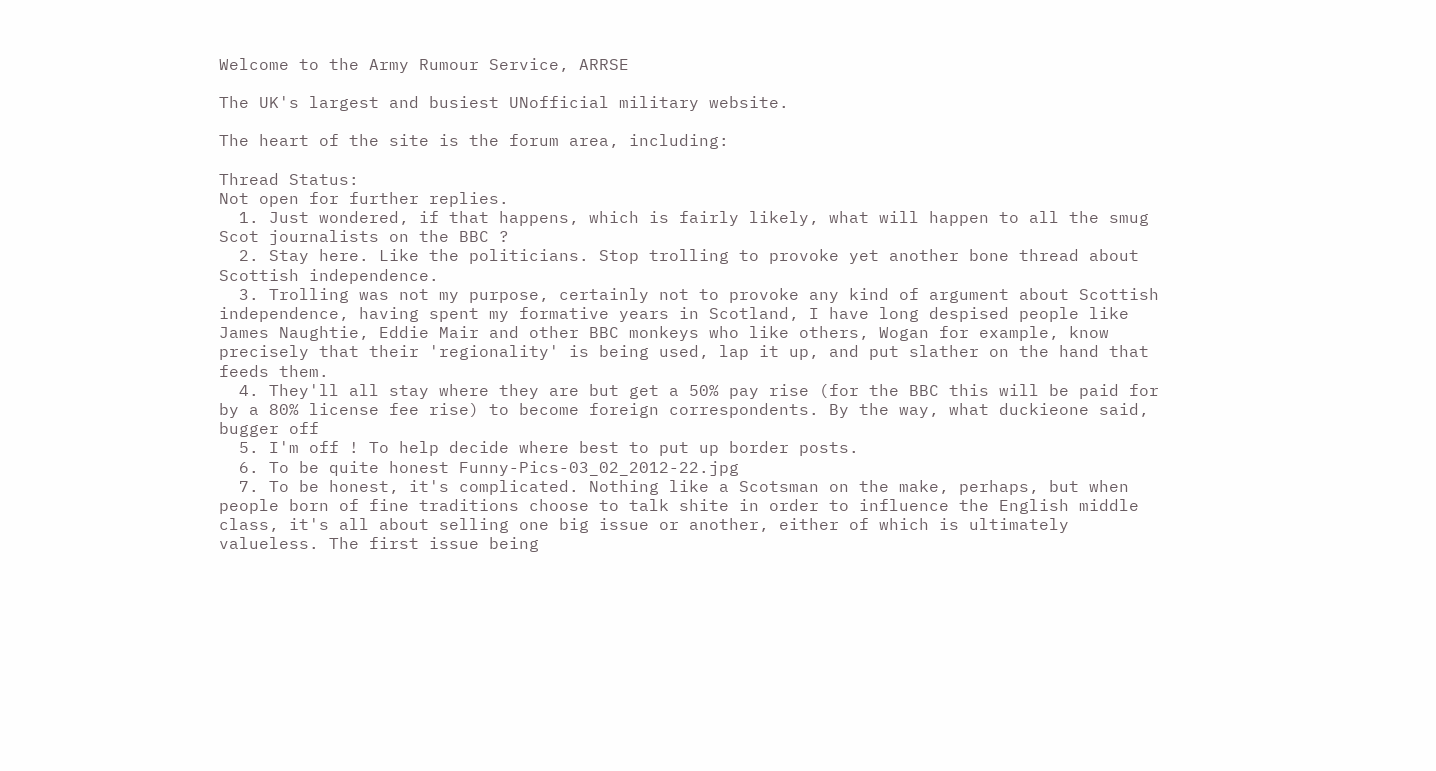Welcome to the Army Rumour Service, ARRSE

The UK's largest and busiest UNofficial military website.

The heart of the site is the forum area, including:

Thread Status:
Not open for further replies.
  1. Just wondered, if that happens, which is fairly likely, what will happen to all the smug Scot journalists on the BBC ?
  2. Stay here. Like the politicians. Stop trolling to provoke yet another bone thread about Scottish independence.
  3. Trolling was not my purpose, certainly not to provoke any kind of argument about Scottish independence, having spent my formative years in Scotland, I have long despised people like James Naughtie, Eddie Mair and other BBC monkeys who like others, Wogan for example, know precisely that their 'regionality' is being used, lap it up, and put slather on the hand that feeds them.
  4. They'll all stay where they are but get a 50% pay rise (for the BBC this will be paid for by a 80% license fee rise) to become foreign correspondents. By the way, what duckieone said, bugger off
  5. I'm off ! To help decide where best to put up border posts.
  6. To be quite honest Funny-Pics-03_02_2012-22.jpg
  7. To be honest, it's complicated. Nothing like a Scotsman on the make, perhaps, but when people born of fine traditions choose to talk shite in order to influence the English middle class, it's all about selling one big issue or another, either of which is ultimately valueless. The first issue being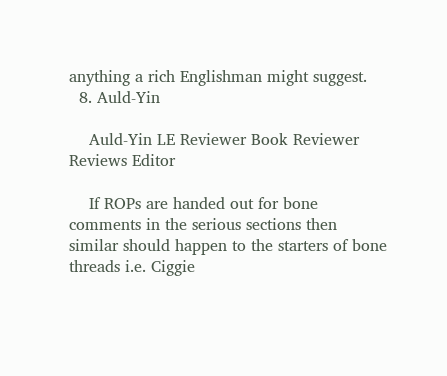anything a rich Englishman might suggest.
  8. Auld-Yin

    Auld-Yin LE Reviewer Book Reviewer Reviews Editor

    If ROPs are handed out for bone comments in the serious sections then similar should happen to the starters of bone threads i.e. Ciggie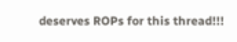deserves ROPs for this thread!!!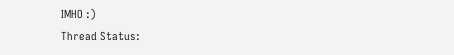IMHO :)
Thread Status: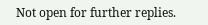Not open for further replies.